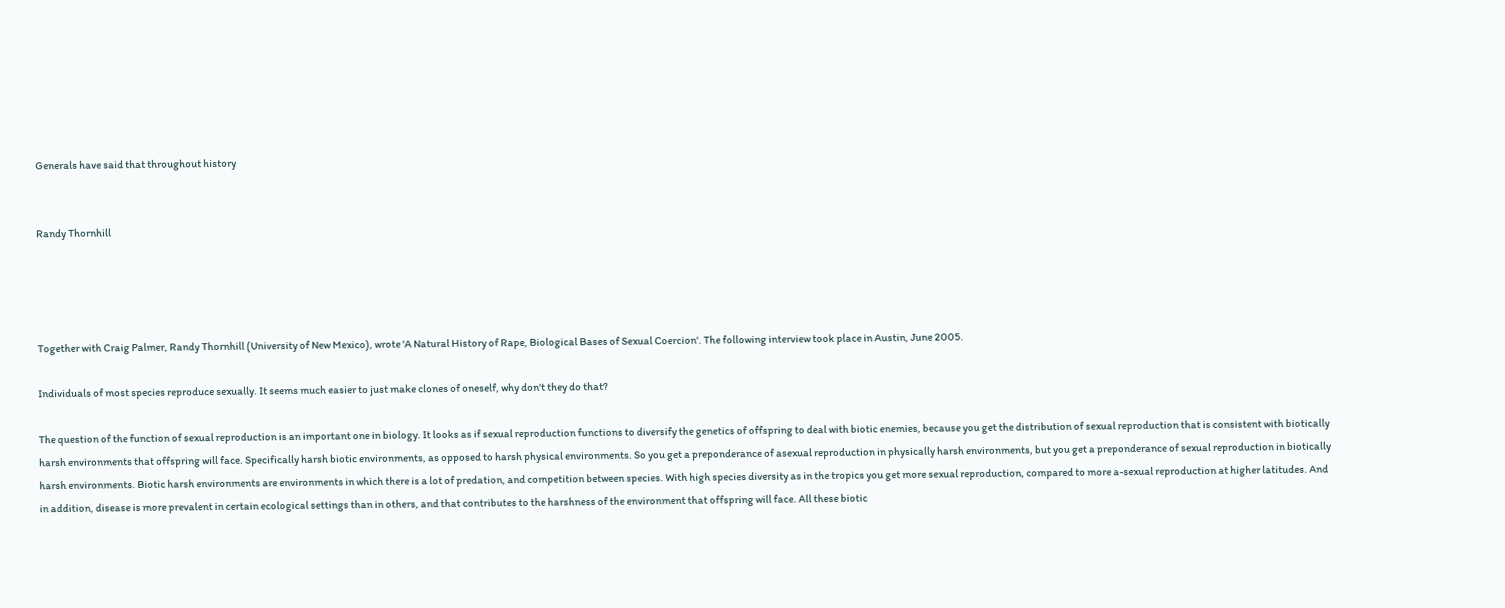Generals have said that throughout history


Randy Thornhill




Together with Craig Palmer, Randy Thornhill (University of New Mexico), wrote 'A Natural History of Rape, Biological Bases of Sexual Coercion'. The following interview took place in Austin, June 2005.

Individuals of most species reproduce sexually. It seems much easier to just make clones of oneself, why don't they do that?

The question of the function of sexual reproduction is an important one in biology. It looks as if sexual reproduction functions to diversify the genetics of offspring to deal with biotic enemies, because you get the distribution of sexual reproduction that is consistent with biotically harsh environments that offspring will face. Specifically harsh biotic environments, as opposed to harsh physical environments. So you get a preponderance of asexual reproduction in physically harsh environments, but you get a preponderance of sexual reproduction in biotically harsh environments. Biotic harsh environments are environments in which there is a lot of predation, and competition between species. With high species diversity as in the tropics you get more sexual reproduction, compared to more a-sexual reproduction at higher latitudes. And in addition, disease is more prevalent in certain ecological settings than in others, and that contributes to the harshness of the environment that offspring will face. All these biotic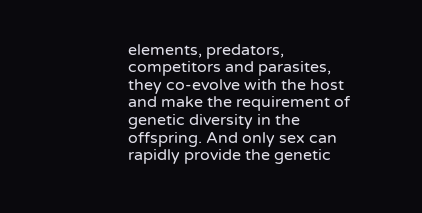elements, predators, competitors and parasites, they co-evolve with the host and make the requirement of genetic diversity in the offspring. And only sex can rapidly provide the genetic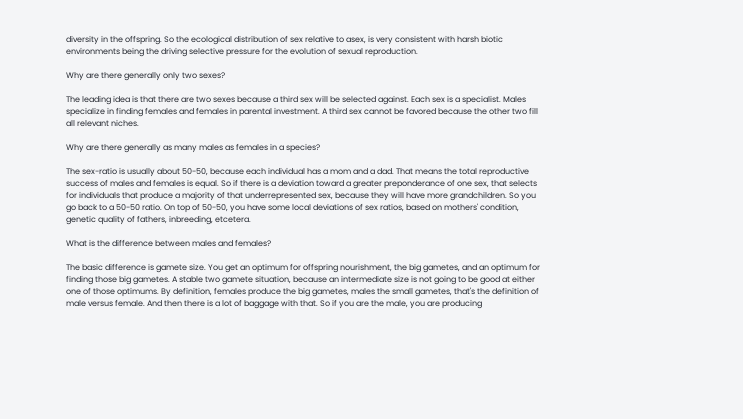diversity in the offspring. So the ecological distribution of sex relative to asex, is very consistent with harsh biotic environments being the driving selective pressure for the evolution of sexual reproduction.

Why are there generally only two sexes?

The leading idea is that there are two sexes because a third sex will be selected against. Each sex is a specialist. Males specialize in finding females and females in parental investment. A third sex cannot be favored because the other two fill all relevant niches.

Why are there generally as many males as females in a species?

The sex-ratio is usually about 50-50, because each individual has a mom and a dad. That means the total reproductive success of males and females is equal. So if there is a deviation toward a greater preponderance of one sex, that selects for individuals that produce a majority of that underrepresented sex, because they will have more grandchildren. So you go back to a 50-50 ratio. On top of 50-50, you have some local deviations of sex ratios, based on mothers' condition, genetic quality of fathers, inbreeding, etcetera.

What is the difference between males and females?

The basic difference is gamete size. You get an optimum for offspring nourishment, the big gametes, and an optimum for finding those big gametes. A stable two gamete situation, because an intermediate size is not going to be good at either one of those optimums. By definition, females produce the big gametes, males the small gametes, that's the definition of male versus female. And then there is a lot of baggage with that. So if you are the male, you are producing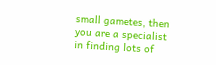small gametes, then you are a specialist in finding lots of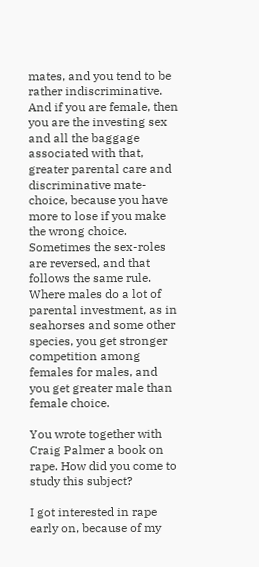mates, and you tend to be rather indiscriminative. And if you are female, then you are the investing sex and all the baggage associated with that, greater parental care and discriminative mate-choice, because you have more to lose if you make the wrong choice. Sometimes the sex-roles are reversed, and that follows the same rule. Where males do a lot of parental investment, as in seahorses and some other species, you get stronger competition among females for males, and you get greater male than female choice.

You wrote together with Craig Palmer a book on rape. How did you come to study this subject?

I got interested in rape early on, because of my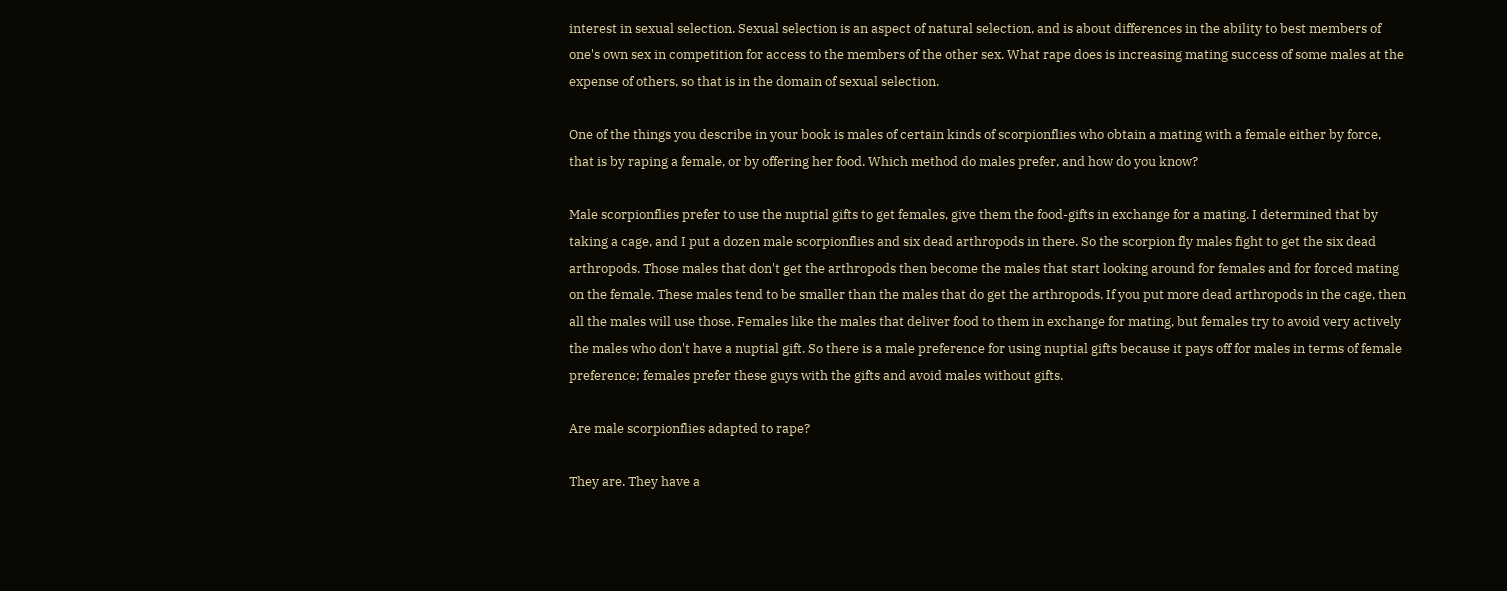interest in sexual selection. Sexual selection is an aspect of natural selection, and is about differences in the ability to best members of one's own sex in competition for access to the members of the other sex. What rape does is increasing mating success of some males at the expense of others, so that is in the domain of sexual selection.

One of the things you describe in your book is males of certain kinds of scorpionflies who obtain a mating with a female either by force, that is by raping a female, or by offering her food. Which method do males prefer, and how do you know?

Male scorpionflies prefer to use the nuptial gifts to get females, give them the food-gifts in exchange for a mating. I determined that by taking a cage, and I put a dozen male scorpionflies and six dead arthropods in there. So the scorpion fly males fight to get the six dead arthropods. Those males that don't get the arthropods then become the males that start looking around for females and for forced mating on the female. These males tend to be smaller than the males that do get the arthropods. If you put more dead arthropods in the cage, then all the males will use those. Females like the males that deliver food to them in exchange for mating, but females try to avoid very actively the males who don't have a nuptial gift. So there is a male preference for using nuptial gifts because it pays off for males in terms of female preference; females prefer these guys with the gifts and avoid males without gifts.

Are male scorpionflies adapted to rape?

They are. They have a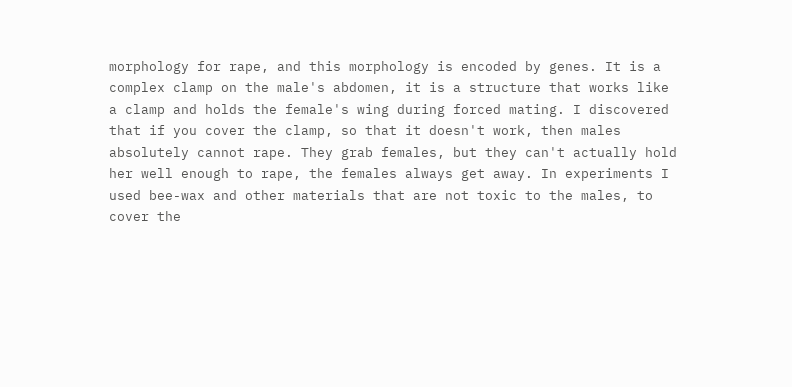morphology for rape, and this morphology is encoded by genes. It is a complex clamp on the male's abdomen, it is a structure that works like a clamp and holds the female's wing during forced mating. I discovered that if you cover the clamp, so that it doesn't work, then males absolutely cannot rape. They grab females, but they can't actually hold her well enough to rape, the females always get away. In experiments I used bee-wax and other materials that are not toxic to the males, to cover the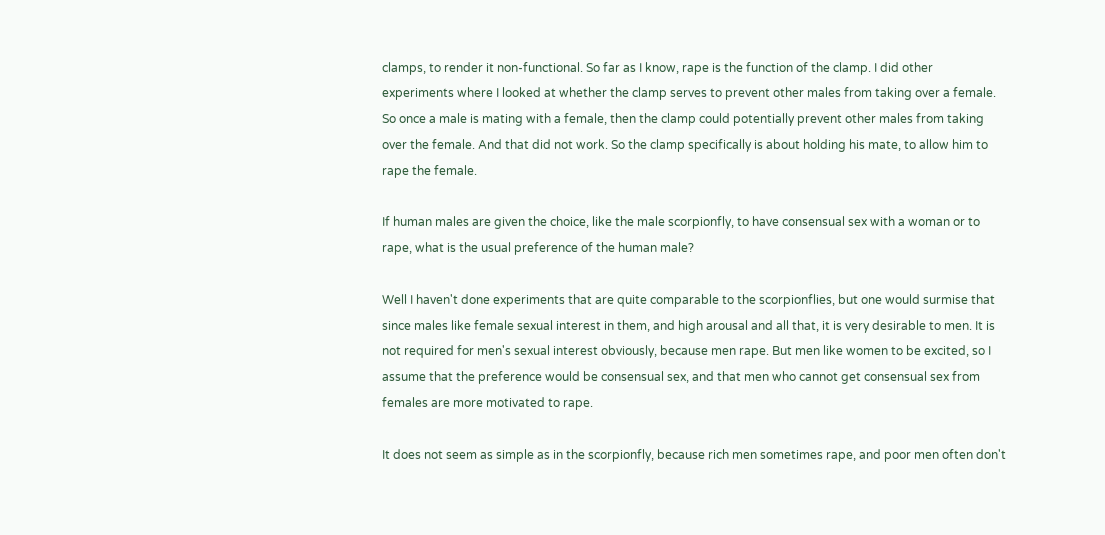clamps, to render it non-functional. So far as I know, rape is the function of the clamp. I did other experiments where I looked at whether the clamp serves to prevent other males from taking over a female. So once a male is mating with a female, then the clamp could potentially prevent other males from taking over the female. And that did not work. So the clamp specifically is about holding his mate, to allow him to rape the female.

If human males are given the choice, like the male scorpionfly, to have consensual sex with a woman or to rape, what is the usual preference of the human male?

Well I haven't done experiments that are quite comparable to the scorpionflies, but one would surmise that since males like female sexual interest in them, and high arousal and all that, it is very desirable to men. It is not required for men's sexual interest obviously, because men rape. But men like women to be excited, so I assume that the preference would be consensual sex, and that men who cannot get consensual sex from females are more motivated to rape.

It does not seem as simple as in the scorpionfly, because rich men sometimes rape, and poor men often don't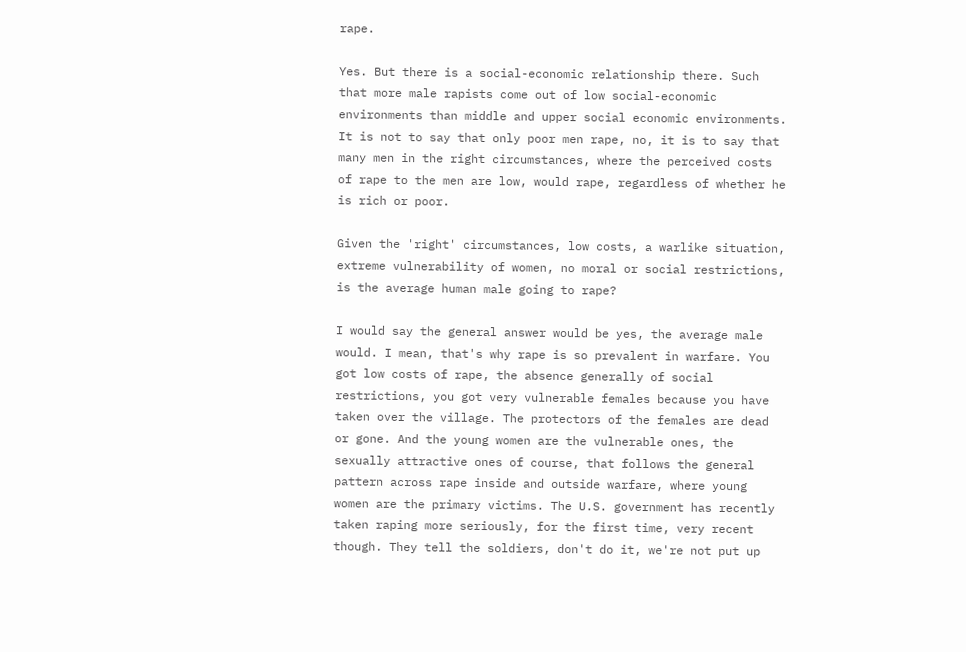rape.

Yes. But there is a social-economic relationship there. Such that more male rapists come out of low social-economic environments than middle and upper social economic environments. It is not to say that only poor men rape, no, it is to say that many men in the right circumstances, where the perceived costs of rape to the men are low, would rape, regardless of whether he is rich or poor.

Given the 'right' circumstances, low costs, a warlike situation, extreme vulnerability of women, no moral or social restrictions, is the average human male going to rape?

I would say the general answer would be yes, the average male would. I mean, that's why rape is so prevalent in warfare. You got low costs of rape, the absence generally of social restrictions, you got very vulnerable females because you have taken over the village. The protectors of the females are dead or gone. And the young women are the vulnerable ones, the sexually attractive ones of course, that follows the general pattern across rape inside and outside warfare, where young women are the primary victims. The U.S. government has recently taken raping more seriously, for the first time, very recent though. They tell the soldiers, don't do it, we're not put up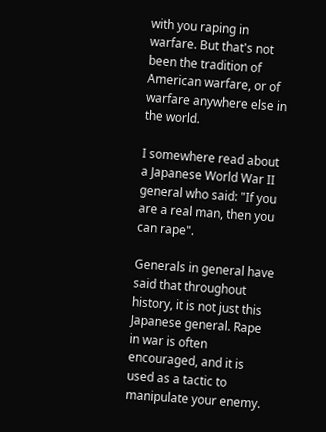with you raping in warfare. But that's not been the tradition of American warfare, or of warfare anywhere else in the world.

I somewhere read about a Japanese World War II general who said: "If you are a real man, then you can rape".

Generals in general have said that throughout history, it is not just this Japanese general. Rape in war is often encouraged, and it is used as a tactic to manipulate your enemy.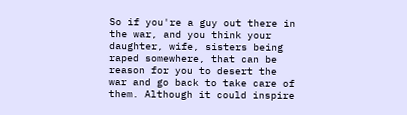So if you're a guy out there in the war, and you think your daughter, wife, sisters being raped somewhere, that can be reason for you to desert the war and go back to take care of them. Although it could inspire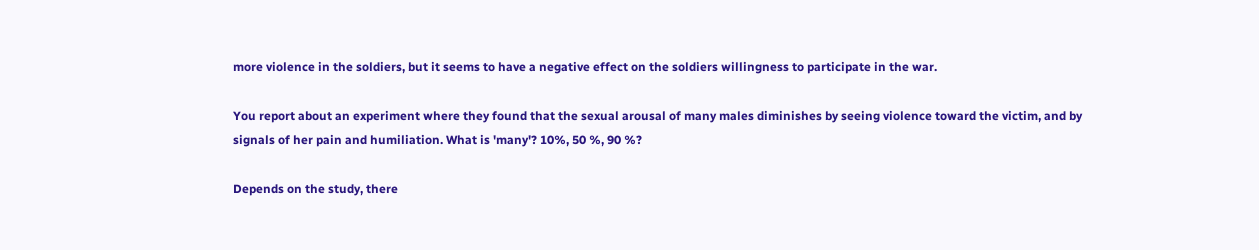more violence in the soldiers, but it seems to have a negative effect on the soldiers willingness to participate in the war.

You report about an experiment where they found that the sexual arousal of many males diminishes by seeing violence toward the victim, and by signals of her pain and humiliation. What is 'many'? 10%, 50 %, 90 %?

Depends on the study, there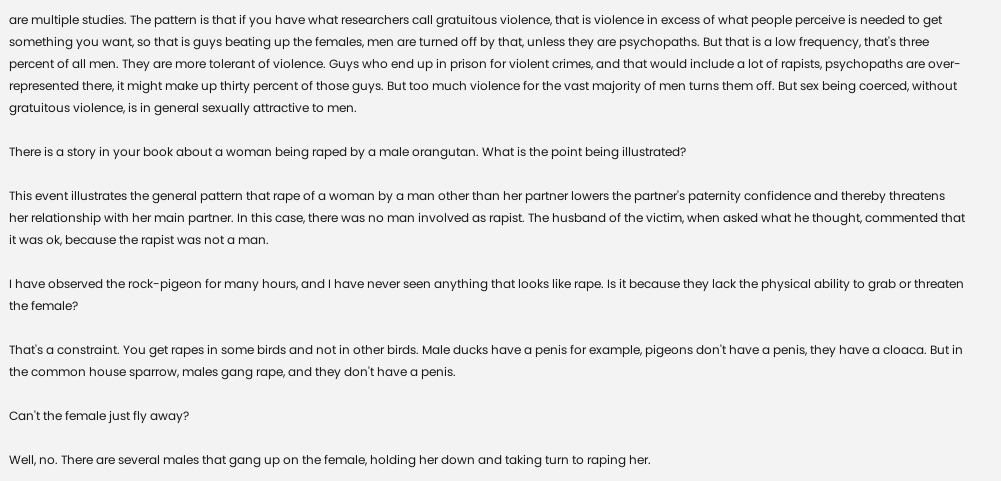are multiple studies. The pattern is that if you have what researchers call gratuitous violence, that is violence in excess of what people perceive is needed to get something you want, so that is guys beating up the females, men are turned off by that, unless they are psychopaths. But that is a low frequency, that's three percent of all men. They are more tolerant of violence. Guys who end up in prison for violent crimes, and that would include a lot of rapists, psychopaths are over-represented there, it might make up thirty percent of those guys. But too much violence for the vast majority of men turns them off. But sex being coerced, without gratuitous violence, is in general sexually attractive to men.

There is a story in your book about a woman being raped by a male orangutan. What is the point being illustrated?

This event illustrates the general pattern that rape of a woman by a man other than her partner lowers the partner's paternity confidence and thereby threatens her relationship with her main partner. In this case, there was no man involved as rapist. The husband of the victim, when asked what he thought, commented that it was ok, because the rapist was not a man.

I have observed the rock-pigeon for many hours, and I have never seen anything that looks like rape. Is it because they lack the physical ability to grab or threaten the female?

That's a constraint. You get rapes in some birds and not in other birds. Male ducks have a penis for example, pigeons don't have a penis, they have a cloaca. But in the common house sparrow, males gang rape, and they don't have a penis.

Can't the female just fly away?

Well, no. There are several males that gang up on the female, holding her down and taking turn to raping her.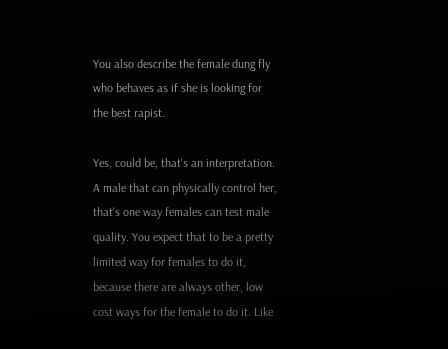You also describe the female dung fly who behaves as if she is looking for the best rapist.

Yes, could be, that's an interpretation. A male that can physically control her, that's one way females can test male quality. You expect that to be a pretty limited way for females to do it, because there are always other, low cost ways for the female to do it. Like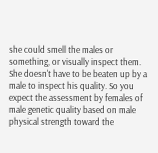she could smell the males or something, or visually inspect them. She doesn't have to be beaten up by a male to inspect his quality. So you expect the assessment by females of male genetic quality based on male physical strength toward the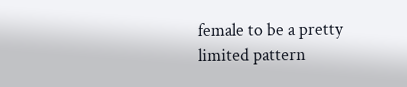female to be a pretty limited pattern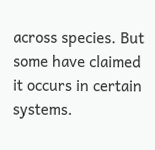across species. But some have claimed it occurs in certain systems.